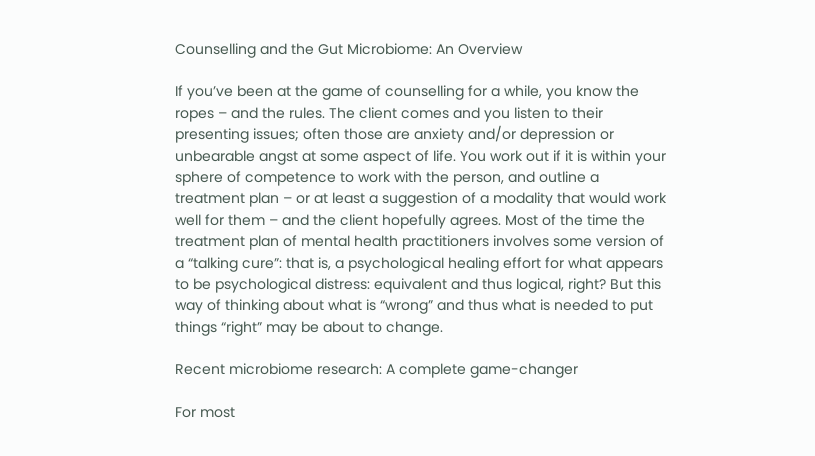Counselling and the Gut Microbiome: An Overview

If you’ve been at the game of counselling for a while, you know the ropes – and the rules. The client comes and you listen to their presenting issues; often those are anxiety and/or depression or unbearable angst at some aspect of life. You work out if it is within your sphere of competence to work with the person, and outline a treatment plan – or at least a suggestion of a modality that would work well for them – and the client hopefully agrees. Most of the time the treatment plan of mental health practitioners involves some version of a “talking cure”: that is, a psychological healing effort for what appears to be psychological distress: equivalent and thus logical, right? But this way of thinking about what is “wrong” and thus what is needed to put things “right” may be about to change.

Recent microbiome research: A complete game-changer

For most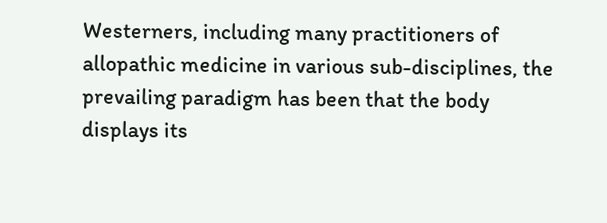Westerners, including many practitioners of allopathic medicine in various sub-disciplines, the prevailing paradigm has been that the body displays its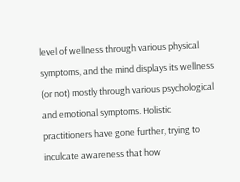level of wellness through various physical symptoms, and the mind displays its wellness (or not) mostly through various psychological and emotional symptoms. Holistic practitioners have gone further, trying to inculcate awareness that how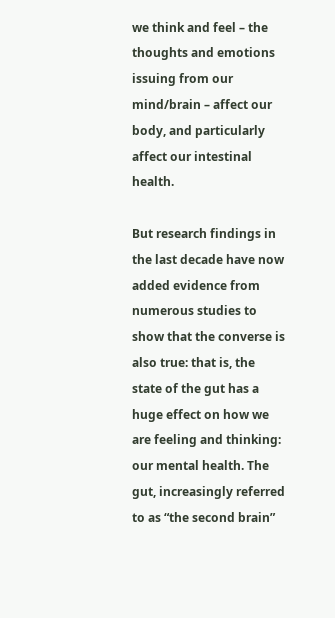we think and feel – the thoughts and emotions issuing from our mind/brain – affect our body, and particularly affect our intestinal health.

But research findings in the last decade have now added evidence from numerous studies to show that the converse is also true: that is, the state of the gut has a huge effect on how we are feeling and thinking: our mental health. The gut, increasingly referred to as “the second brain”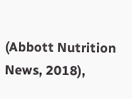(Abbott Nutrition News, 2018),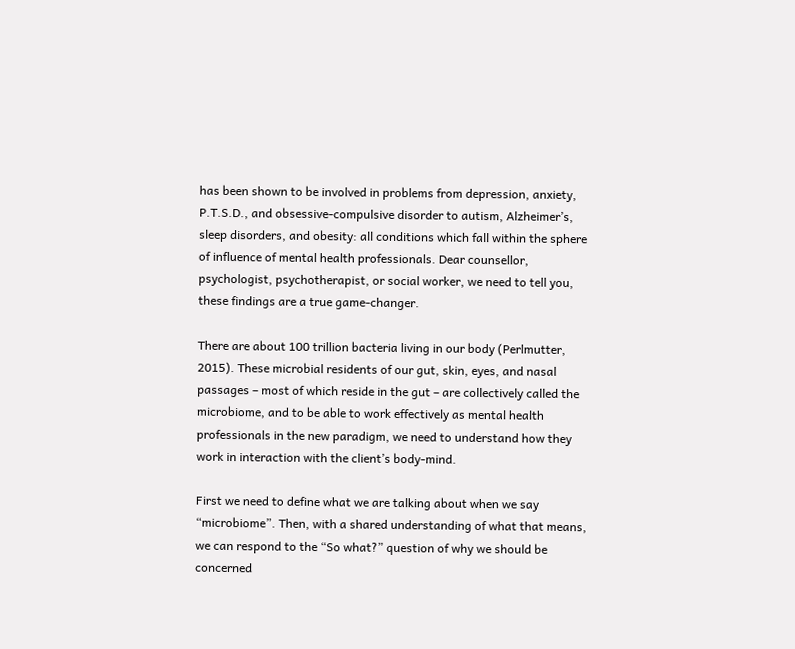has been shown to be involved in problems from depression, anxiety, P.T.S.D., and obsessive-compulsive disorder to autism, Alzheimer’s, sleep disorders, and obesity: all conditions which fall within the sphere of influence of mental health professionals. Dear counsellor, psychologist, psychotherapist, or social worker, we need to tell you, these findings are a true game-changer.

There are about 100 trillion bacteria living in our body (Perlmutter, 2015). These microbial residents of our gut, skin, eyes, and nasal passages – most of which reside in the gut – are collectively called the microbiome, and to be able to work effectively as mental health professionals in the new paradigm, we need to understand how they work in interaction with the client’s body-mind.

First we need to define what we are talking about when we say “microbiome”. Then, with a shared understanding of what that means, we can respond to the “So what?” question of why we should be concerned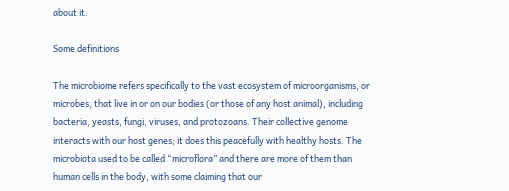about it.

Some definitions

The microbiome refers specifically to the vast ecosystem of microorganisms, or microbes, that live in or on our bodies (or those of any host animal), including bacteria, yeasts, fungi, viruses, and protozoans. Their collective genome interacts with our host genes; it does this peacefully with healthy hosts. The microbiota used to be called “microflora” and there are more of them than human cells in the body, with some claiming that our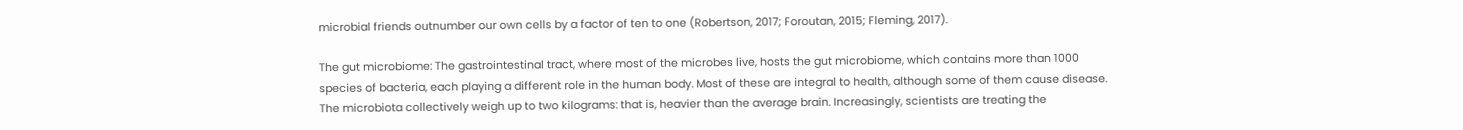microbial friends outnumber our own cells by a factor of ten to one (Robertson, 2017; Foroutan, 2015; Fleming, 2017).

The gut microbiome: The gastrointestinal tract, where most of the microbes live, hosts the gut microbiome, which contains more than 1000 species of bacteria, each playing a different role in the human body. Most of these are integral to health, although some of them cause disease. The microbiota collectively weigh up to two kilograms: that is, heavier than the average brain. Increasingly, scientists are treating the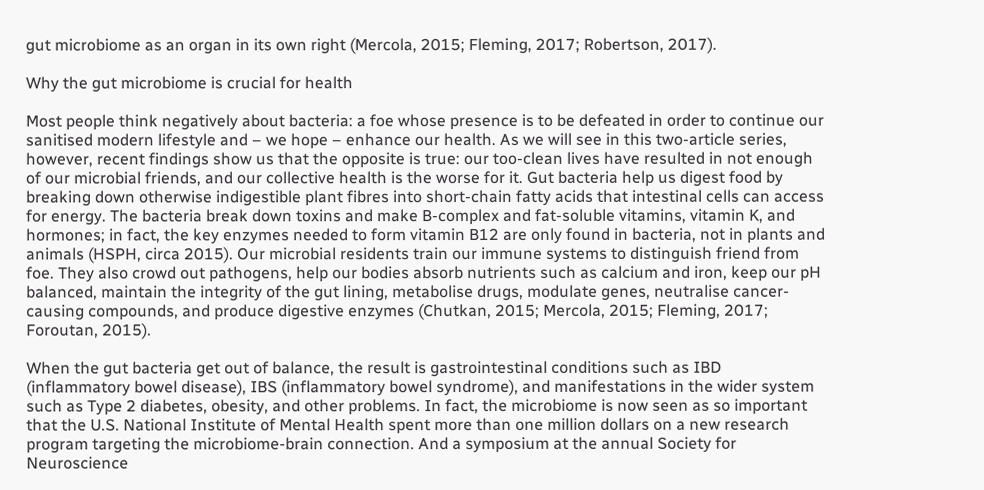gut microbiome as an organ in its own right (Mercola, 2015; Fleming, 2017; Robertson, 2017).

Why the gut microbiome is crucial for health

Most people think negatively about bacteria: a foe whose presence is to be defeated in order to continue our sanitised modern lifestyle and – we hope – enhance our health. As we will see in this two-article series, however, recent findings show us that the opposite is true: our too-clean lives have resulted in not enough of our microbial friends, and our collective health is the worse for it. Gut bacteria help us digest food by breaking down otherwise indigestible plant fibres into short-chain fatty acids that intestinal cells can access for energy. The bacteria break down toxins and make B-complex and fat-soluble vitamins, vitamin K, and hormones; in fact, the key enzymes needed to form vitamin B12 are only found in bacteria, not in plants and animals (HSPH, circa 2015). Our microbial residents train our immune systems to distinguish friend from foe. They also crowd out pathogens, help our bodies absorb nutrients such as calcium and iron, keep our pH balanced, maintain the integrity of the gut lining, metabolise drugs, modulate genes, neutralise cancer-causing compounds, and produce digestive enzymes (Chutkan, 2015; Mercola, 2015; Fleming, 2017; Foroutan, 2015).

When the gut bacteria get out of balance, the result is gastrointestinal conditions such as IBD (inflammatory bowel disease), IBS (inflammatory bowel syndrome), and manifestations in the wider system such as Type 2 diabetes, obesity, and other problems. In fact, the microbiome is now seen as so important that the U.S. National Institute of Mental Health spent more than one million dollars on a new research program targeting the microbiome-brain connection. And a symposium at the annual Society for Neuroscience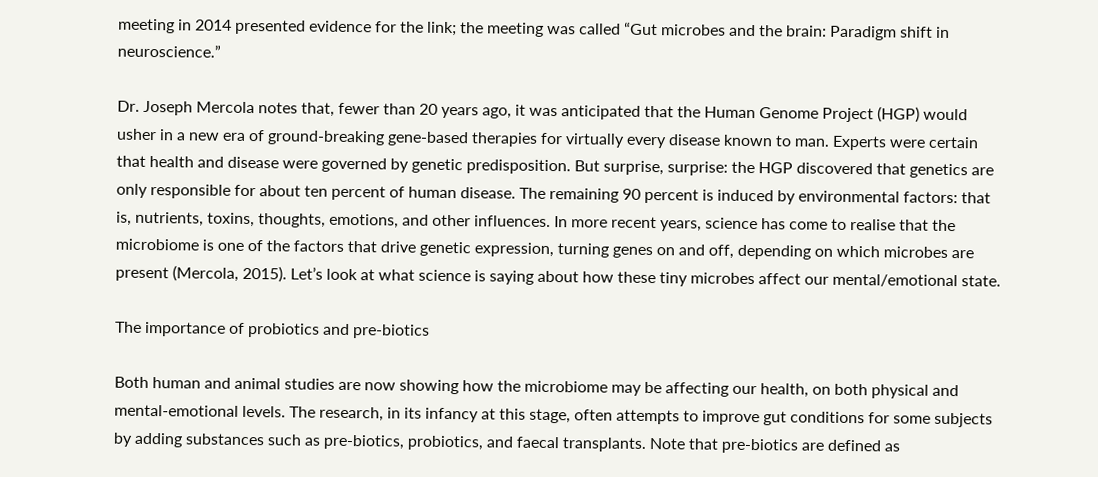meeting in 2014 presented evidence for the link; the meeting was called “Gut microbes and the brain: Paradigm shift in neuroscience.”

Dr. Joseph Mercola notes that, fewer than 20 years ago, it was anticipated that the Human Genome Project (HGP) would usher in a new era of ground-breaking gene-based therapies for virtually every disease known to man. Experts were certain that health and disease were governed by genetic predisposition. But surprise, surprise: the HGP discovered that genetics are only responsible for about ten percent of human disease. The remaining 90 percent is induced by environmental factors: that is, nutrients, toxins, thoughts, emotions, and other influences. In more recent years, science has come to realise that the microbiome is one of the factors that drive genetic expression, turning genes on and off, depending on which microbes are present (Mercola, 2015). Let’s look at what science is saying about how these tiny microbes affect our mental/emotional state.

The importance of probiotics and pre-biotics

Both human and animal studies are now showing how the microbiome may be affecting our health, on both physical and mental-emotional levels. The research, in its infancy at this stage, often attempts to improve gut conditions for some subjects by adding substances such as pre-biotics, probiotics, and faecal transplants. Note that pre-biotics are defined as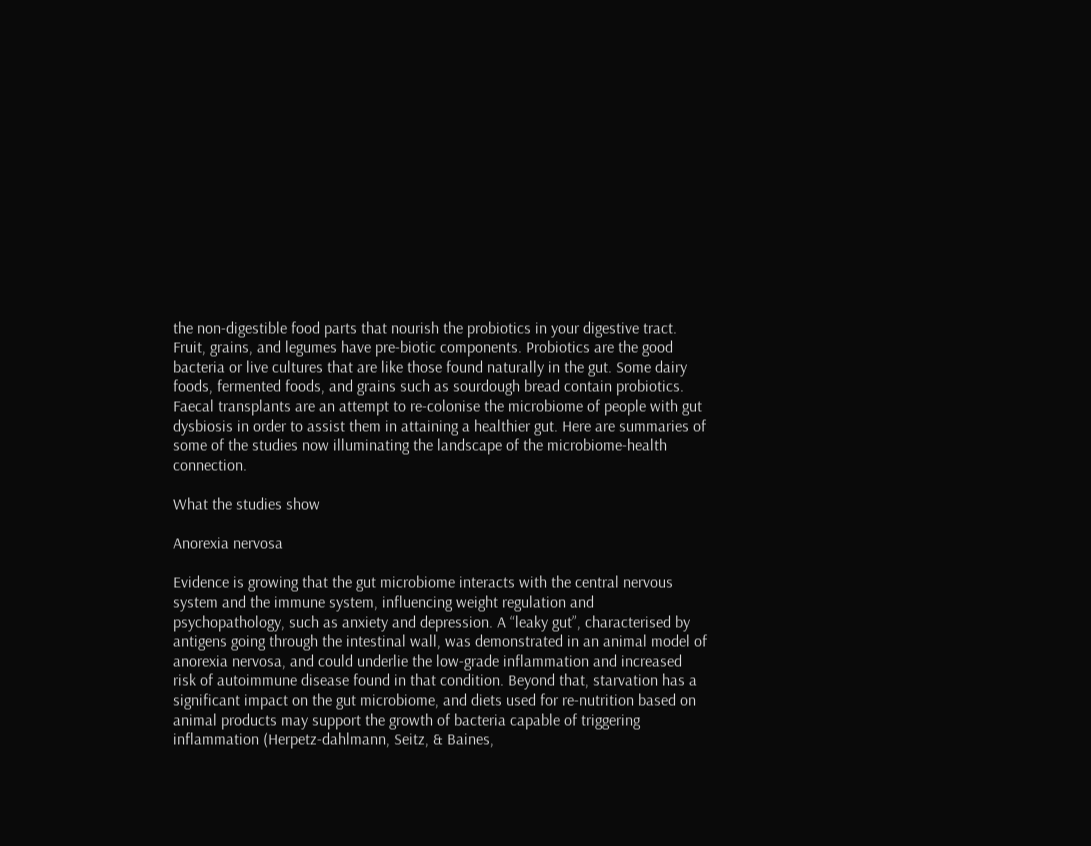the non-digestible food parts that nourish the probiotics in your digestive tract. Fruit, grains, and legumes have pre-biotic components. Probiotics are the good bacteria or live cultures that are like those found naturally in the gut. Some dairy foods, fermented foods, and grains such as sourdough bread contain probiotics. Faecal transplants are an attempt to re-colonise the microbiome of people with gut dysbiosis in order to assist them in attaining a healthier gut. Here are summaries of some of the studies now illuminating the landscape of the microbiome-health connection.

What the studies show

Anorexia nervosa

Evidence is growing that the gut microbiome interacts with the central nervous system and the immune system, influencing weight regulation and psychopathology, such as anxiety and depression. A “leaky gut”, characterised by antigens going through the intestinal wall, was demonstrated in an animal model of anorexia nervosa, and could underlie the low-grade inflammation and increased risk of autoimmune disease found in that condition. Beyond that, starvation has a significant impact on the gut microbiome, and diets used for re-nutrition based on animal products may support the growth of bacteria capable of triggering inflammation (Herpetz-dahlmann, Seitz, & Baines,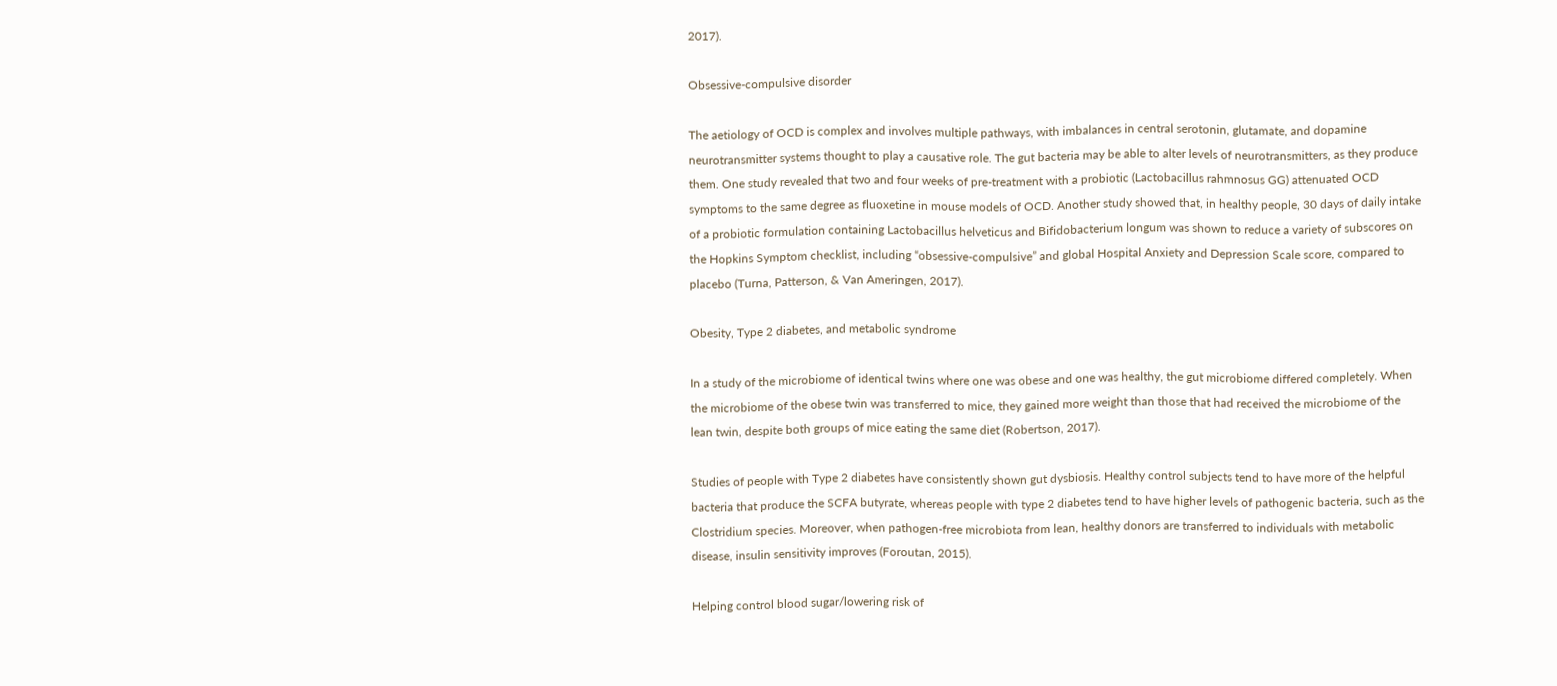2017).

Obsessive-compulsive disorder

The aetiology of OCD is complex and involves multiple pathways, with imbalances in central serotonin, glutamate, and dopamine neurotransmitter systems thought to play a causative role. The gut bacteria may be able to alter levels of neurotransmitters, as they produce them. One study revealed that two and four weeks of pre-treatment with a probiotic (Lactobacillus rahmnosus GG) attenuated OCD symptoms to the same degree as fluoxetine in mouse models of OCD. Another study showed that, in healthy people, 30 days of daily intake of a probiotic formulation containing Lactobacillus helveticus and Bifidobacterium longum was shown to reduce a variety of subscores on the Hopkins Symptom checklist, including “obsessive-compulsive” and global Hospital Anxiety and Depression Scale score, compared to placebo (Turna, Patterson, & Van Ameringen, 2017).

Obesity, Type 2 diabetes, and metabolic syndrome

In a study of the microbiome of identical twins where one was obese and one was healthy, the gut microbiome differed completely. When the microbiome of the obese twin was transferred to mice, they gained more weight than those that had received the microbiome of the lean twin, despite both groups of mice eating the same diet (Robertson, 2017).

Studies of people with Type 2 diabetes have consistently shown gut dysbiosis. Healthy control subjects tend to have more of the helpful bacteria that produce the SCFA butyrate, whereas people with type 2 diabetes tend to have higher levels of pathogenic bacteria, such as the Clostridium species. Moreover, when pathogen-free microbiota from lean, healthy donors are transferred to individuals with metabolic disease, insulin sensitivity improves (Foroutan, 2015).

Helping control blood sugar/lowering risk of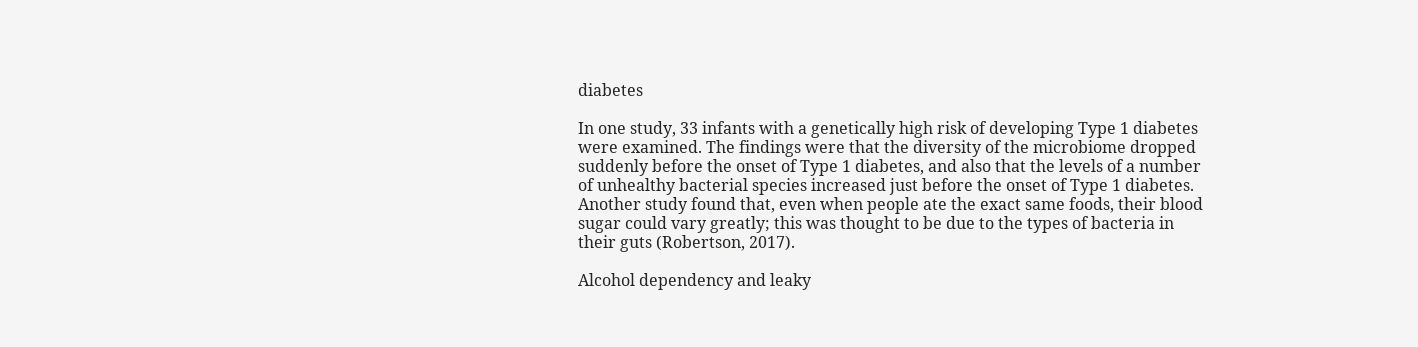diabetes

In one study, 33 infants with a genetically high risk of developing Type 1 diabetes were examined. The findings were that the diversity of the microbiome dropped suddenly before the onset of Type 1 diabetes, and also that the levels of a number of unhealthy bacterial species increased just before the onset of Type 1 diabetes. Another study found that, even when people ate the exact same foods, their blood sugar could vary greatly; this was thought to be due to the types of bacteria in their guts (Robertson, 2017).

Alcohol dependency and leaky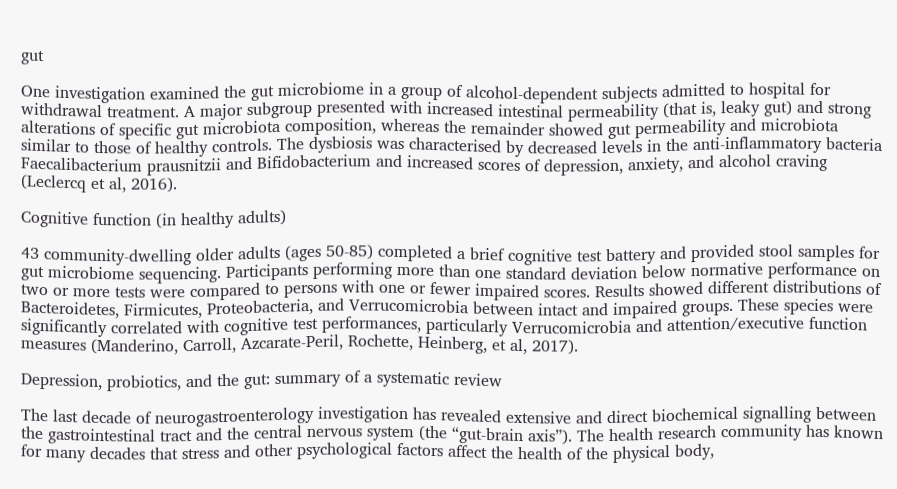gut

One investigation examined the gut microbiome in a group of alcohol-dependent subjects admitted to hospital for withdrawal treatment. A major subgroup presented with increased intestinal permeability (that is, leaky gut) and strong alterations of specific gut microbiota composition, whereas the remainder showed gut permeability and microbiota similar to those of healthy controls. The dysbiosis was characterised by decreased levels in the anti-inflammatory bacteria Faecalibacterium prausnitzii and Bifidobacterium and increased scores of depression, anxiety, and alcohol craving (Leclercq et al, 2016).

Cognitive function (in healthy adults)

43 community-dwelling older adults (ages 50-85) completed a brief cognitive test battery and provided stool samples for gut microbiome sequencing. Participants performing more than one standard deviation below normative performance on two or more tests were compared to persons with one or fewer impaired scores. Results showed different distributions of Bacteroidetes, Firmicutes, Proteobacteria, and Verrucomicrobia between intact and impaired groups. These species were significantly correlated with cognitive test performances, particularly Verrucomicrobia and attention/executive function measures (Manderino, Carroll, Azcarate-Peril, Rochette, Heinberg, et al, 2017).

Depression, probiotics, and the gut: summary of a systematic review

The last decade of neurogastroenterology investigation has revealed extensive and direct biochemical signalling between the gastrointestinal tract and the central nervous system (the “gut-brain axis”). The health research community has known for many decades that stress and other psychological factors affect the health of the physical body,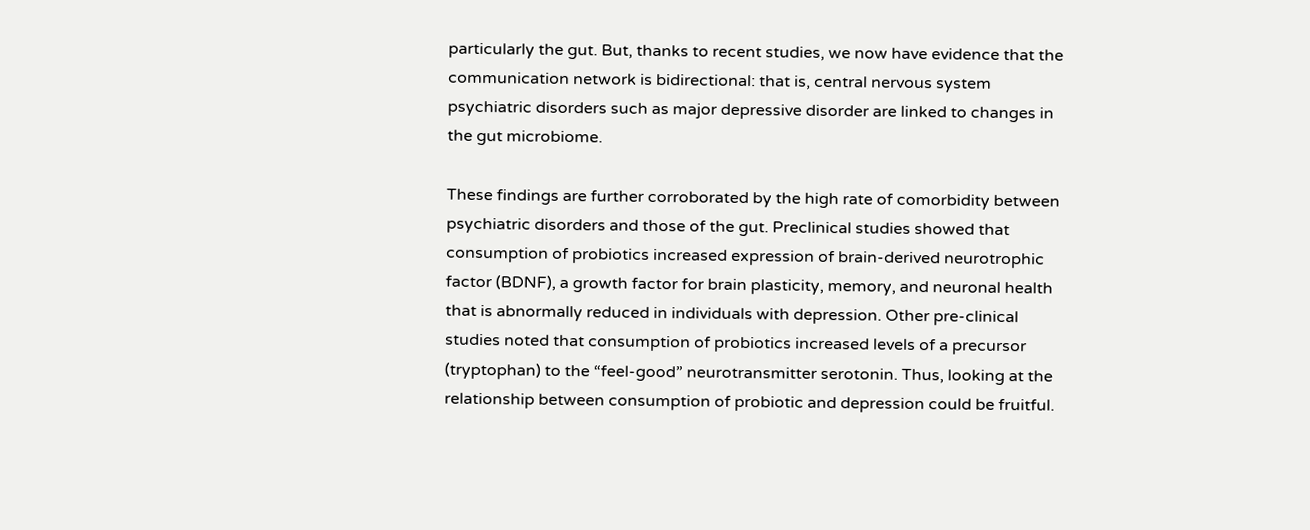particularly the gut. But, thanks to recent studies, we now have evidence that the communication network is bidirectional: that is, central nervous system psychiatric disorders such as major depressive disorder are linked to changes in the gut microbiome.

These findings are further corroborated by the high rate of comorbidity between psychiatric disorders and those of the gut. Preclinical studies showed that consumption of probiotics increased expression of brain-derived neurotrophic factor (BDNF), a growth factor for brain plasticity, memory, and neuronal health that is abnormally reduced in individuals with depression. Other pre-clinical studies noted that consumption of probiotics increased levels of a precursor (tryptophan) to the “feel-good” neurotransmitter serotonin. Thus, looking at the relationship between consumption of probiotic and depression could be fruitful.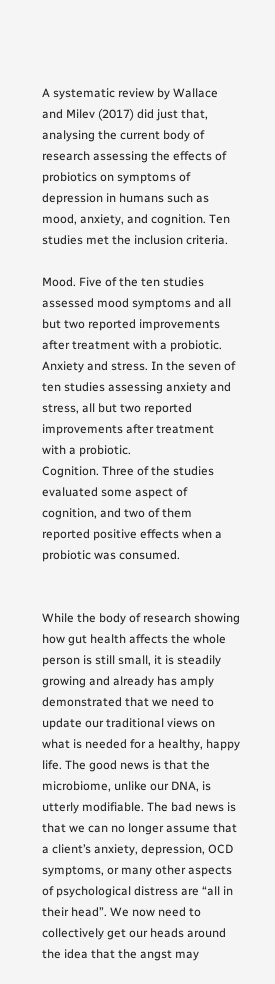A systematic review by Wallace and Milev (2017) did just that, analysing the current body of research assessing the effects of probiotics on symptoms of depression in humans such as mood, anxiety, and cognition. Ten studies met the inclusion criteria.

Mood. Five of the ten studies assessed mood symptoms and all but two reported improvements after treatment with a probiotic.
Anxiety and stress. In the seven of ten studies assessing anxiety and stress, all but two reported improvements after treatment with a probiotic.
Cognition. Three of the studies evaluated some aspect of cognition, and two of them reported positive effects when a probiotic was consumed.


While the body of research showing how gut health affects the whole person is still small, it is steadily growing and already has amply demonstrated that we need to update our traditional views on what is needed for a healthy, happy life. The good news is that the microbiome, unlike our DNA, is utterly modifiable. The bad news is that we can no longer assume that a client’s anxiety, depression, OCD symptoms, or many other aspects of psychological distress are “all in their head”. We now need to collectively get our heads around the idea that the angst may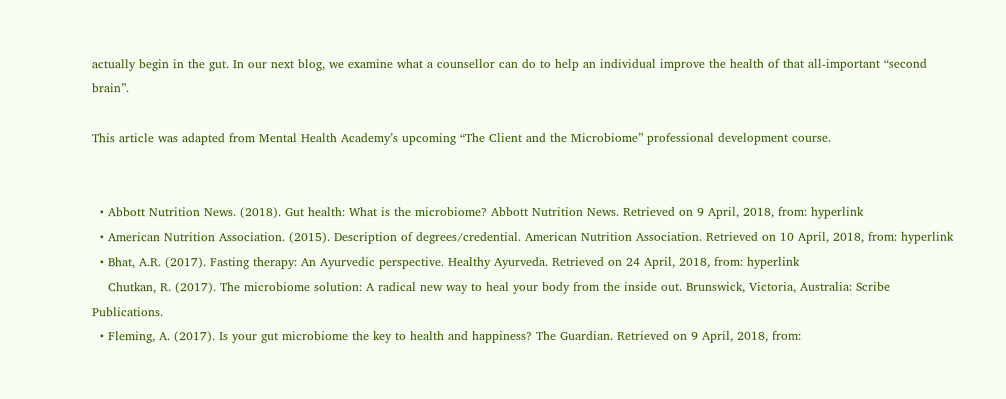actually begin in the gut. In our next blog, we examine what a counsellor can do to help an individual improve the health of that all-important “second brain”.

This article was adapted from Mental Health Academy’s upcoming “The Client and the Microbiome” professional development course.


  • Abbott Nutrition News. (2018). Gut health: What is the microbiome? Abbott Nutrition News. Retrieved on 9 April, 2018, from: hyperlink
  • American Nutrition Association. (2015). Description of degrees/credential. American Nutrition Association. Retrieved on 10 April, 2018, from: hyperlink
  • Bhat, A.R. (2017). Fasting therapy: An Ayurvedic perspective. Healthy Ayurveda. Retrieved on 24 April, 2018, from: hyperlink
    Chutkan, R. (2017). The microbiome solution: A radical new way to heal your body from the inside out. Brunswick, Victoria, Australia: Scribe Publications.
  • Fleming, A. (2017). Is your gut microbiome the key to health and happiness? The Guardian. Retrieved on 9 April, 2018, from: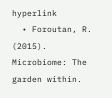hyperlink
  • Foroutan, R. (2015). Microbiome: The garden within.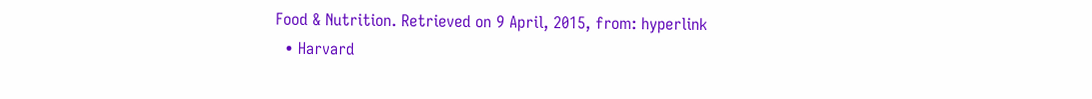Food & Nutrition. Retrieved on 9 April, 2015, from: hyperlink
  • Harvard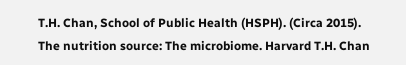T.H. Chan, School of Public Health (HSPH). (Circa 2015). The nutrition source: The microbiome. Harvard T.H. Chan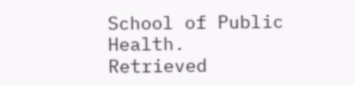School of Public Health. Retrieved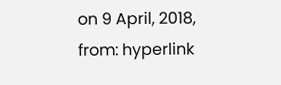on 9 April, 2018, from: hyperlink